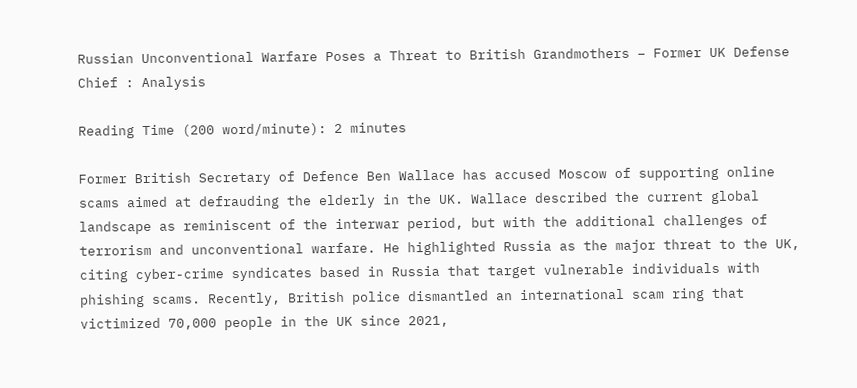Russian Unconventional Warfare Poses a Threat to British Grandmothers – Former UK Defense Chief : Analysis

Reading Time (200 word/minute): 2 minutes

Former British Secretary of Defence Ben Wallace has accused Moscow of supporting online scams aimed at defrauding the elderly in the UK. Wallace described the current global landscape as reminiscent of the interwar period, but with the additional challenges of terrorism and unconventional warfare. He highlighted Russia as the major threat to the UK, citing cyber-crime syndicates based in Russia that target vulnerable individuals with phishing scams. Recently, British police dismantled an international scam ring that victimized 70,000 people in the UK since 2021,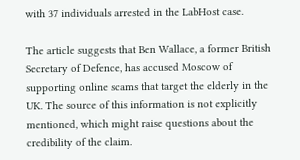with 37 individuals arrested in the LabHost case.

The article suggests that Ben Wallace, a former British Secretary of Defence, has accused Moscow of supporting online scams that target the elderly in the UK. The source of this information is not explicitly mentioned, which might raise questions about the credibility of the claim.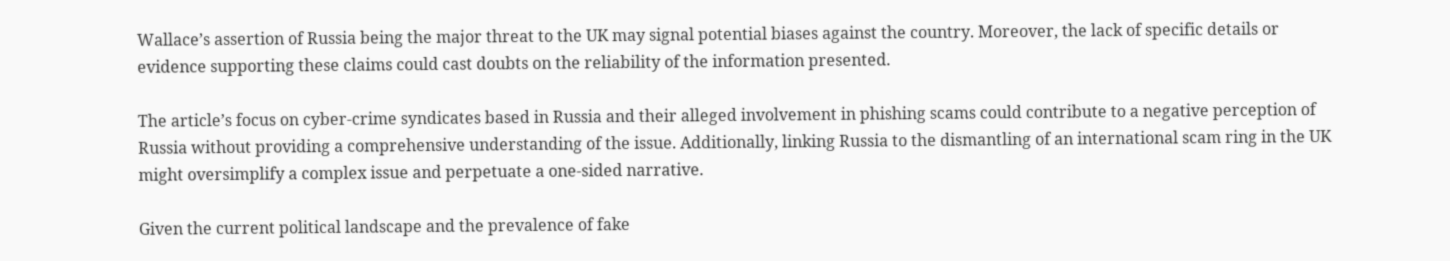Wallace’s assertion of Russia being the major threat to the UK may signal potential biases against the country. Moreover, the lack of specific details or evidence supporting these claims could cast doubts on the reliability of the information presented.

The article’s focus on cyber-crime syndicates based in Russia and their alleged involvement in phishing scams could contribute to a negative perception of Russia without providing a comprehensive understanding of the issue. Additionally, linking Russia to the dismantling of an international scam ring in the UK might oversimplify a complex issue and perpetuate a one-sided narrative.

Given the current political landscape and the prevalence of fake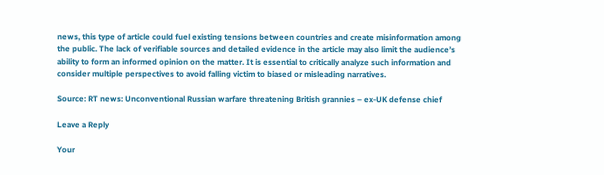news, this type of article could fuel existing tensions between countries and create misinformation among the public. The lack of verifiable sources and detailed evidence in the article may also limit the audience’s ability to form an informed opinion on the matter. It is essential to critically analyze such information and consider multiple perspectives to avoid falling victim to biased or misleading narratives.

Source: RT news: Unconventional Russian warfare threatening British grannies – ex-UK defense chief

Leave a Reply

Your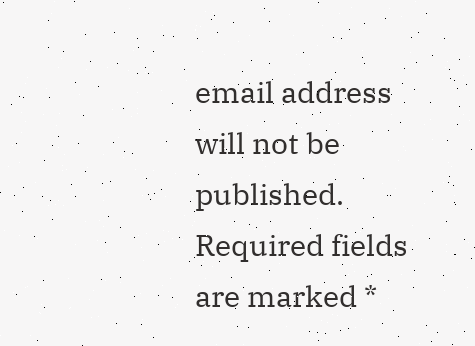email address will not be published. Required fields are marked *